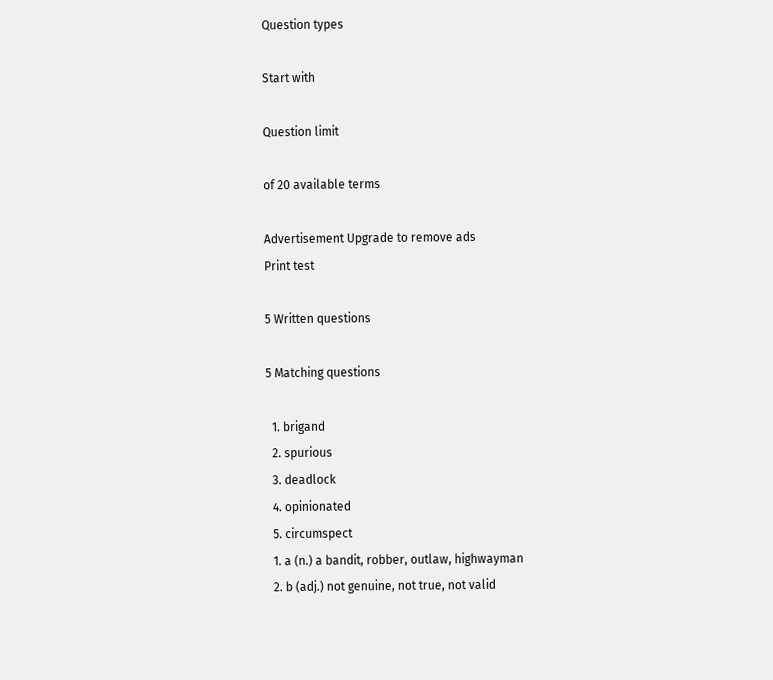Question types

Start with

Question limit

of 20 available terms

Advertisement Upgrade to remove ads
Print test

5 Written questions

5 Matching questions

  1. brigand
  2. spurious
  3. deadlock
  4. opinionated
  5. circumspect
  1. a (n.) a bandit, robber, outlaw, highwayman
  2. b (adj.) not genuine, not true, not valid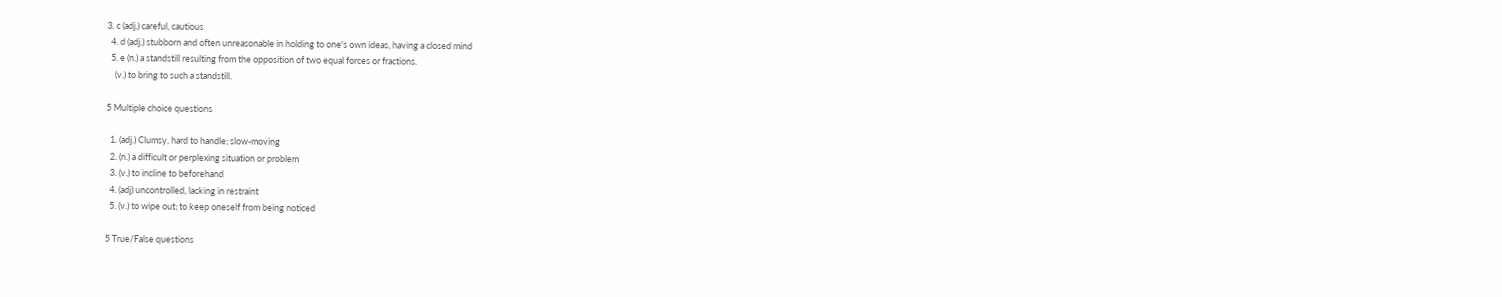3. c (adj.) careful, cautious
  4. d (adj.) stubborn and often unreasonable in holding to one's own ideas, having a closed mind
  5. e (n.) a standstill resulting from the opposition of two equal forces or fractions.
    (v.) to bring to such a standstill.

5 Multiple choice questions

  1. (adj.) Clumsy, hard to handle; slow-moving
  2. (n.) a difficult or perplexing situation or problem
  3. (v.) to incline to beforehand
  4. (adj) uncontrolled, lacking in restraint
  5. (v.) to wipe out; to keep oneself from being noticed

5 True/False questions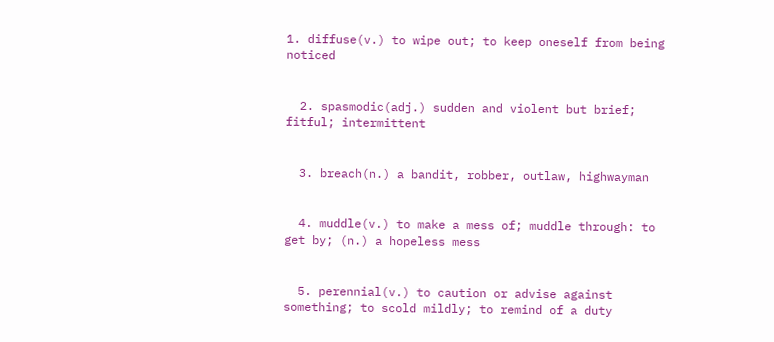1. diffuse(v.) to wipe out; to keep oneself from being noticed


  2. spasmodic(adj.) sudden and violent but brief; fitful; intermittent


  3. breach(n.) a bandit, robber, outlaw, highwayman


  4. muddle(v.) to make a mess of; muddle through: to get by; (n.) a hopeless mess


  5. perennial(v.) to caution or advise against something; to scold mildly; to remind of a duty